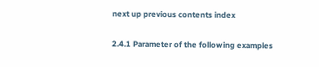next up previous contents index

2.4.1 Parameter of the following examples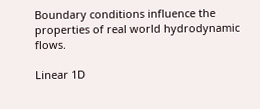Boundary conditions influence the properties of real world hydrodynamic flows.

Linear 1D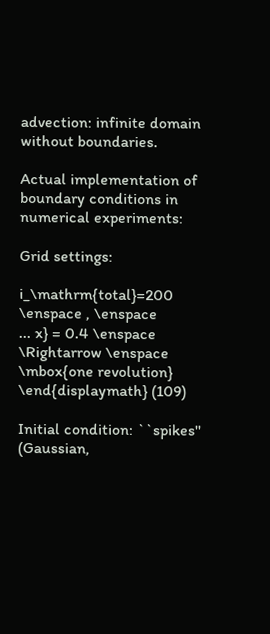advection: infinite domain without boundaries.

Actual implementation of boundary conditions in numerical experiments:

Grid settings:

i_\mathrm{total}=200 \enspace , \enspace
... x} = 0.4 \enspace \Rightarrow \enspace
\mbox{one revolution}
\end{displaymath} (109)

Initial condition: ``spikes'' (Gaussian,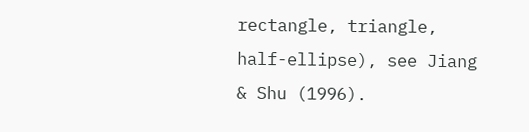rectangle, triangle, half-ellipse), see Jiang & Shu (1996).